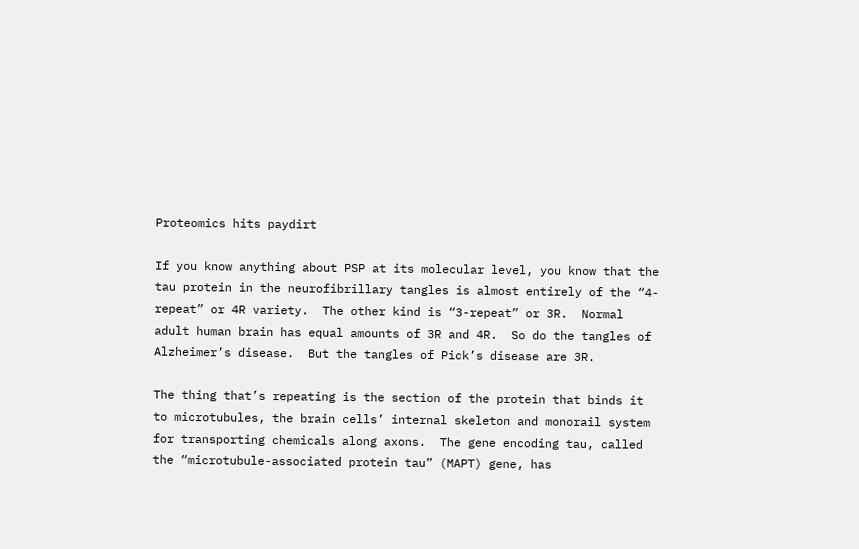Proteomics hits paydirt

If you know anything about PSP at its molecular level, you know that the tau protein in the neurofibrillary tangles is almost entirely of the “4-repeat” or 4R variety.  The other kind is “3-repeat” or 3R.  Normal adult human brain has equal amounts of 3R and 4R.  So do the tangles of Alzheimer’s disease.  But the tangles of Pick’s disease are 3R.

The thing that’s repeating is the section of the protein that binds it to microtubules, the brain cells’ internal skeleton and monorail system for transporting chemicals along axons.  The gene encoding tau, called the “microtubule-associated protein tau” (MAPT) gene, has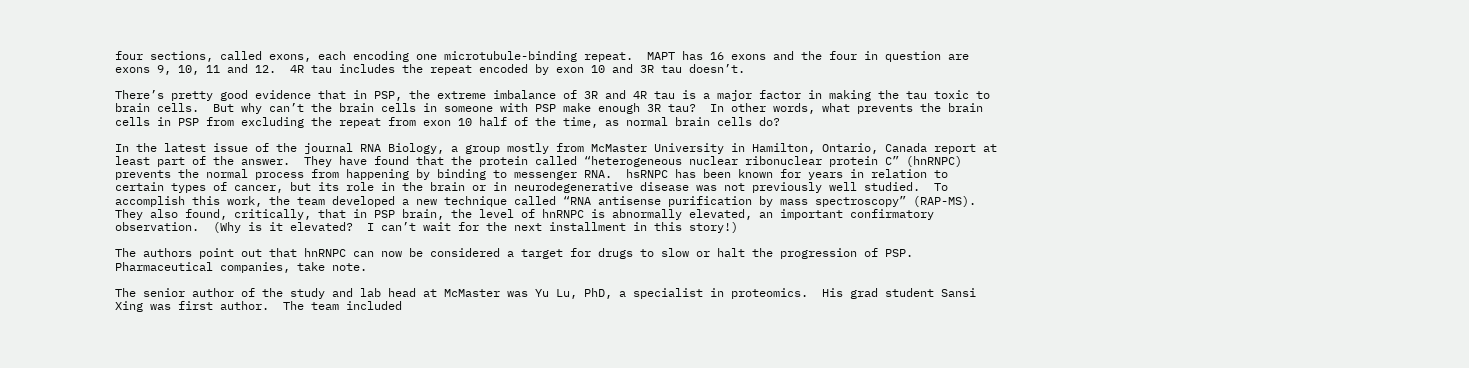four sections, called exons, each encoding one microtubule-binding repeat.  MAPT has 16 exons and the four in question are exons 9, 10, 11 and 12.  4R tau includes the repeat encoded by exon 10 and 3R tau doesn’t.

There’s pretty good evidence that in PSP, the extreme imbalance of 3R and 4R tau is a major factor in making the tau toxic to brain cells.  But why can’t the brain cells in someone with PSP make enough 3R tau?  In other words, what prevents the brain cells in PSP from excluding the repeat from exon 10 half of the time, as normal brain cells do?

In the latest issue of the journal RNA Biology, a group mostly from McMaster University in Hamilton, Ontario, Canada report at least part of the answer.  They have found that the protein called “heterogeneous nuclear ribonuclear protein C” (hnRNPC) prevents the normal process from happening by binding to messenger RNA.  hsRNPC has been known for years in relation to certain types of cancer, but its role in the brain or in neurodegenerative disease was not previously well studied.  To accomplish this work, the team developed a new technique called “RNA antisense purification by mass spectroscopy” (RAP-MS).  They also found, critically, that in PSP brain, the level of hnRNPC is abnormally elevated, an important confirmatory observation.  (Why is it elevated?  I can’t wait for the next installment in this story!)

The authors point out that hnRNPC can now be considered a target for drugs to slow or halt the progression of PSP.  Pharmaceutical companies, take note.

The senior author of the study and lab head at McMaster was Yu Lu, PhD, a specialist in proteomics.  His grad student Sansi Xing was first author.  The team included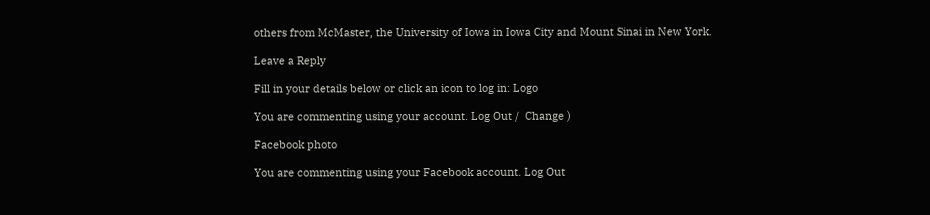others from McMaster, the University of Iowa in Iowa City and Mount Sinai in New York.

Leave a Reply

Fill in your details below or click an icon to log in: Logo

You are commenting using your account. Log Out /  Change )

Facebook photo

You are commenting using your Facebook account. Log Out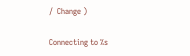/  Change )

Connecting to %s